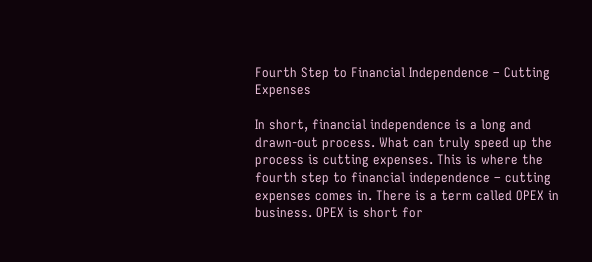Fourth Step to Financial Independence – Cutting Expenses

In short, financial independence is a long and drawn-out process. What can truly speed up the process is cutting expenses. This is where the fourth step to financial independence – cutting expenses comes in. There is a term called OPEX in business. OPEX is short for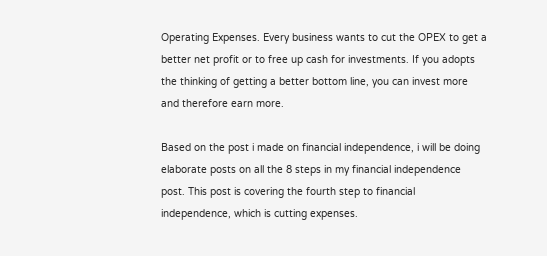Operating Expenses. Every business wants to cut the OPEX to get a better net profit or to free up cash for investments. If you adopts the thinking of getting a better bottom line, you can invest more and therefore earn more.

Based on the post i made on financial independence, i will be doing elaborate posts on all the 8 steps in my financial independence post. This post is covering the fourth step to financial independence, which is cutting expenses.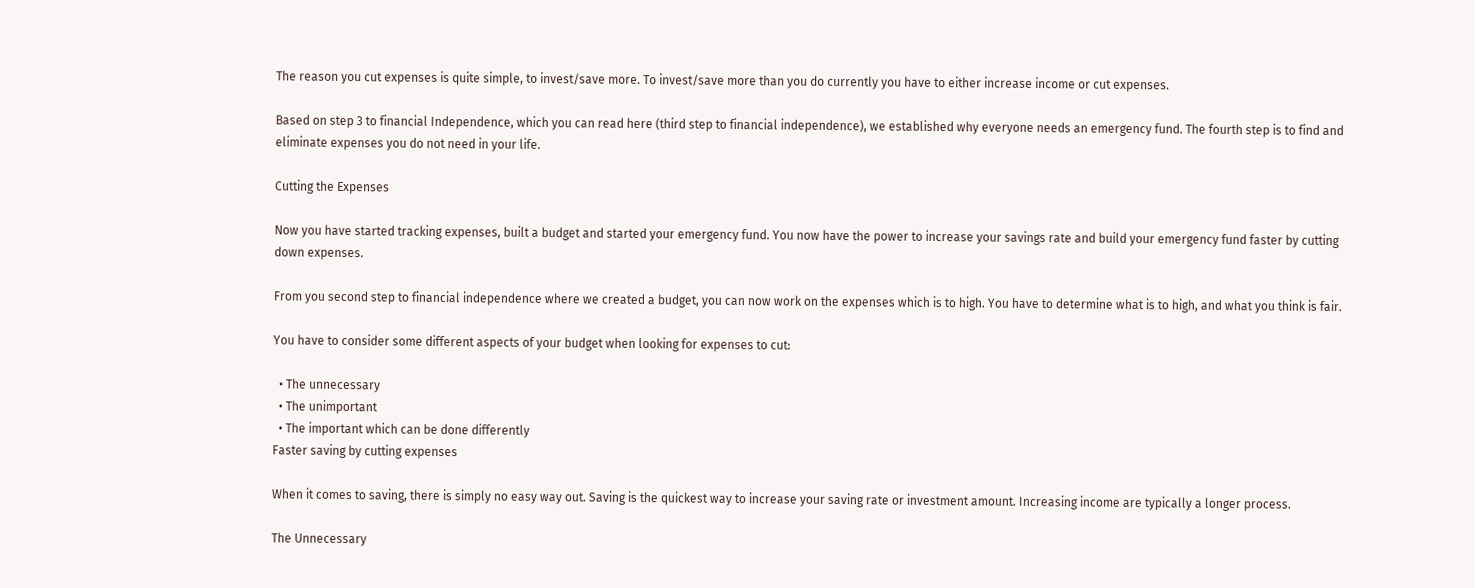The reason you cut expenses is quite simple, to invest/save more. To invest/save more than you do currently you have to either increase income or cut expenses.

Based on step 3 to financial Independence, which you can read here (third step to financial independence), we established why everyone needs an emergency fund. The fourth step is to find and eliminate expenses you do not need in your life.

Cutting the Expenses

Now you have started tracking expenses, built a budget and started your emergency fund. You now have the power to increase your savings rate and build your emergency fund faster by cutting down expenses.

From you second step to financial independence where we created a budget, you can now work on the expenses which is to high. You have to determine what is to high, and what you think is fair.

You have to consider some different aspects of your budget when looking for expenses to cut:

  • The unnecessary
  • The unimportant
  • The important which can be done differently
Faster saving by cutting expenses

When it comes to saving, there is simply no easy way out. Saving is the quickest way to increase your saving rate or investment amount. Increasing income are typically a longer process.

The Unnecessary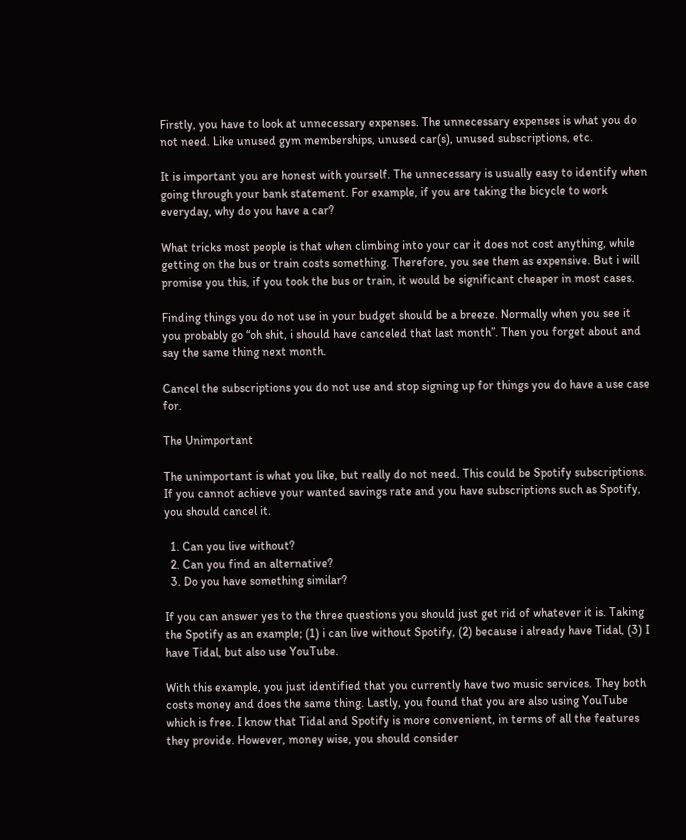Firstly, you have to look at unnecessary expenses. The unnecessary expenses is what you do not need. Like unused gym memberships, unused car(s), unused subscriptions, etc.

It is important you are honest with yourself. The unnecessary is usually easy to identify when going through your bank statement. For example, if you are taking the bicycle to work everyday, why do you have a car?

What tricks most people is that when climbing into your car it does not cost anything, while getting on the bus or train costs something. Therefore, you see them as expensive. But i will promise you this, if you took the bus or train, it would be significant cheaper in most cases.

Finding things you do not use in your budget should be a breeze. Normally when you see it you probably go “oh shit, i should have canceled that last month”. Then you forget about and say the same thing next month.

Cancel the subscriptions you do not use and stop signing up for things you do have a use case for.

The Unimportant

The unimportant is what you like, but really do not need. This could be Spotify subscriptions. If you cannot achieve your wanted savings rate and you have subscriptions such as Spotify, you should cancel it.

  1. Can you live without?
  2. Can you find an alternative?
  3. Do you have something similar?

If you can answer yes to the three questions you should just get rid of whatever it is. Taking the Spotify as an example; (1) i can live without Spotify, (2) because i already have Tidal, (3) I have Tidal, but also use YouTube.

With this example, you just identified that you currently have two music services. They both costs money and does the same thing. Lastly, you found that you are also using YouTube which is free. I know that Tidal and Spotify is more convenient, in terms of all the features they provide. However, money wise, you should consider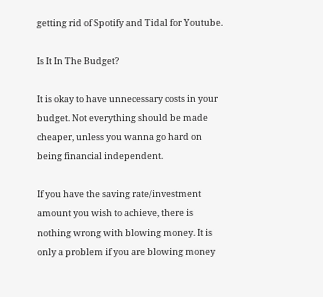getting rid of Spotify and Tidal for Youtube.

Is It In The Budget?

It is okay to have unnecessary costs in your budget. Not everything should be made cheaper, unless you wanna go hard on being financial independent.

If you have the saving rate/investment amount you wish to achieve, there is nothing wrong with blowing money. It is only a problem if you are blowing money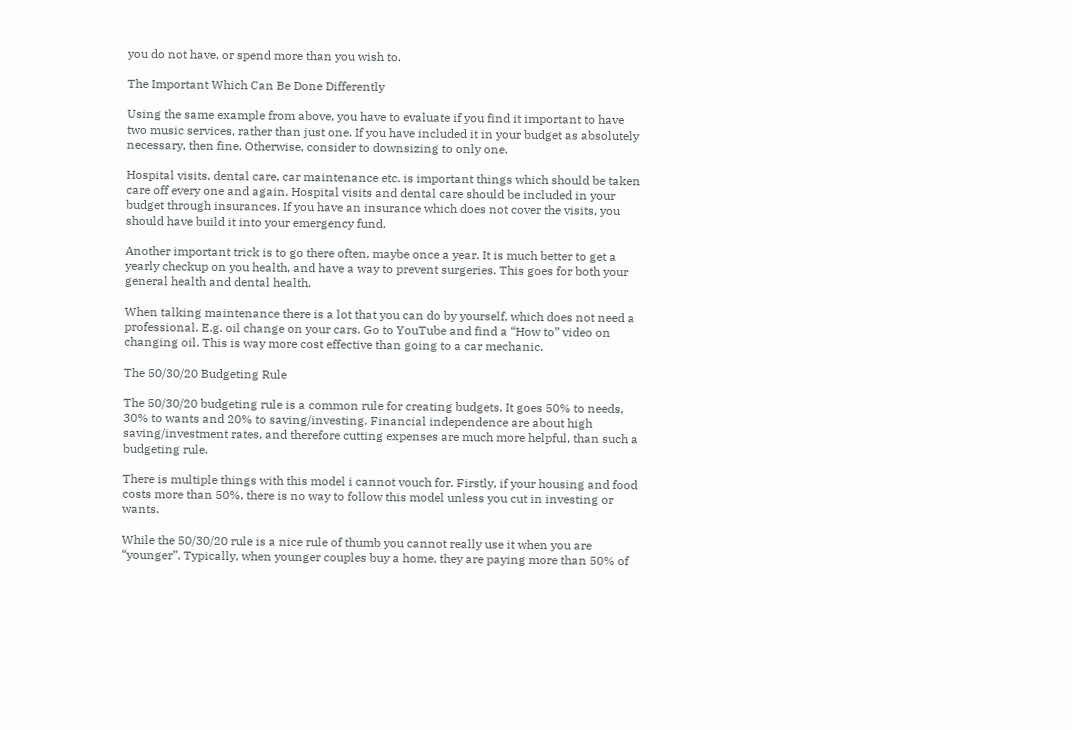you do not have, or spend more than you wish to.

The Important Which Can Be Done Differently

Using the same example from above, you have to evaluate if you find it important to have two music services, rather than just one. If you have included it in your budget as absolutely necessary, then fine. Otherwise, consider to downsizing to only one.

Hospital visits, dental care, car maintenance etc. is important things which should be taken care off every one and again. Hospital visits and dental care should be included in your budget through insurances. If you have an insurance which does not cover the visits, you should have build it into your emergency fund.

Another important trick is to go there often, maybe once a year. It is much better to get a yearly checkup on you health, and have a way to prevent surgeries. This goes for both your general health and dental health.

When talking maintenance there is a lot that you can do by yourself, which does not need a professional. E.g. oil change on your cars. Go to YouTube and find a “How to” video on changing oil. This is way more cost effective than going to a car mechanic.

The 50/30/20 Budgeting Rule

The 50/30/20 budgeting rule is a common rule for creating budgets. It goes 50% to needs, 30% to wants and 20% to saving/investing. Financial independence are about high saving/investment rates, and therefore cutting expenses are much more helpful, than such a budgeting rule.

There is multiple things with this model i cannot vouch for. Firstly, if your housing and food costs more than 50%, there is no way to follow this model unless you cut in investing or wants.

While the 50/30/20 rule is a nice rule of thumb you cannot really use it when you are “younger”. Typically, when younger couples buy a home, they are paying more than 50% of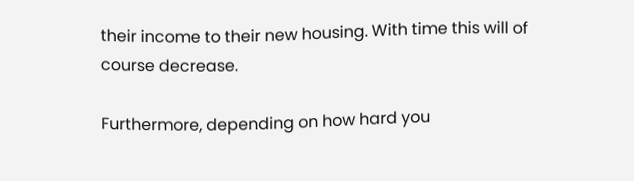their income to their new housing. With time this will of course decrease.

Furthermore, depending on how hard you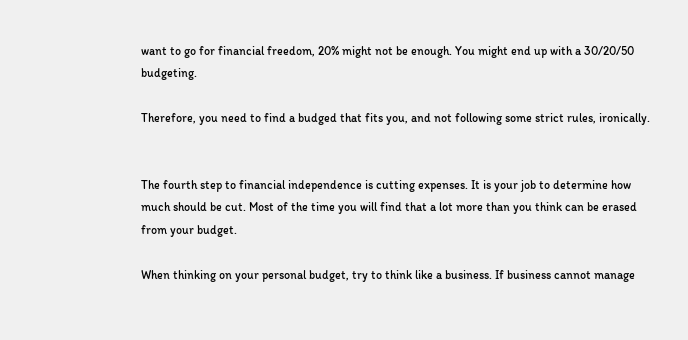want to go for financial freedom, 20% might not be enough. You might end up with a 30/20/50 budgeting.

Therefore, you need to find a budged that fits you, and not following some strict rules, ironically.


The fourth step to financial independence is cutting expenses. It is your job to determine how much should be cut. Most of the time you will find that a lot more than you think can be erased from your budget.

When thinking on your personal budget, try to think like a business. If business cannot manage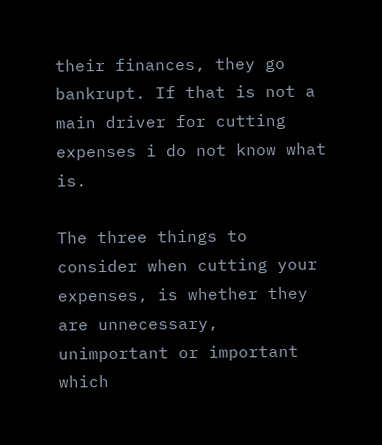their finances, they go bankrupt. If that is not a main driver for cutting expenses i do not know what is.

The three things to consider when cutting your expenses, is whether they are unnecessary, unimportant or important which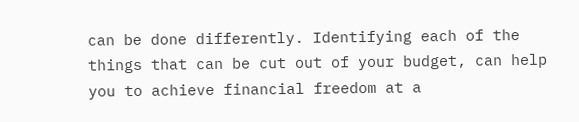can be done differently. Identifying each of the things that can be cut out of your budget, can help you to achieve financial freedom at a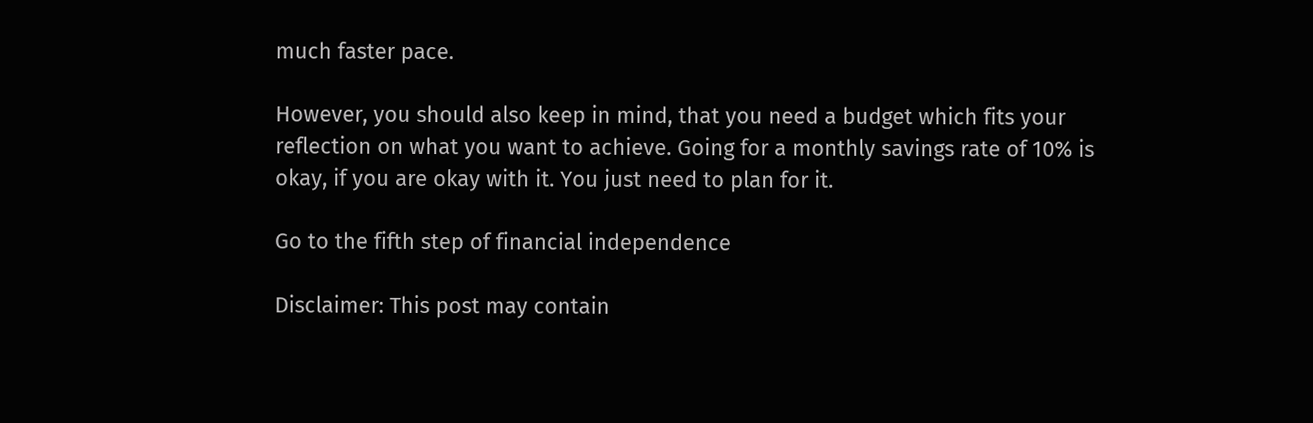much faster pace.

However, you should also keep in mind, that you need a budget which fits your reflection on what you want to achieve. Going for a monthly savings rate of 10% is okay, if you are okay with it. You just need to plan for it.

Go to the fifth step of financial independence

Disclaimer: This post may contain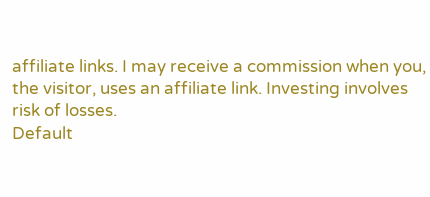affiliate links. I may receive a commission when you, the visitor, uses an affiliate link. Investing involves risk of losses.
Default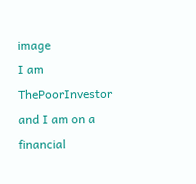image
I am ThePoorInvestor and I am on a financial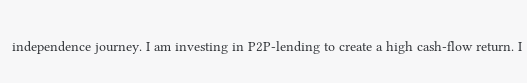independence journey. I am investing in P2P-lending to create a high cash-flow return. I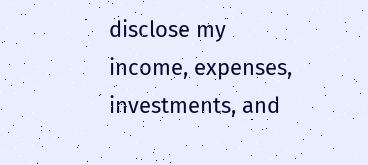disclose my income, expenses, investments, and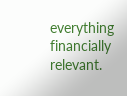everything financially relevant.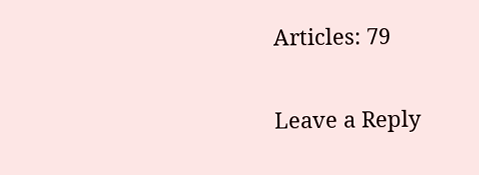Articles: 79

Leave a Reply